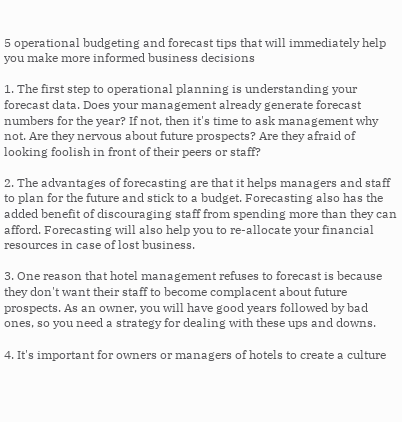5 operational budgeting and forecast tips that will immediately help you make more informed business decisions

1. The first step to operational planning is understanding your forecast data. Does your management already generate forecast numbers for the year? If not, then it's time to ask management why not. Are they nervous about future prospects? Are they afraid of looking foolish in front of their peers or staff?

2. The advantages of forecasting are that it helps managers and staff to plan for the future and stick to a budget. Forecasting also has the added benefit of discouraging staff from spending more than they can afford. Forecasting will also help you to re-allocate your financial resources in case of lost business.

3. One reason that hotel management refuses to forecast is because they don't want their staff to become complacent about future prospects. As an owner, you will have good years followed by bad ones, so you need a strategy for dealing with these ups and downs.

4. It's important for owners or managers of hotels to create a culture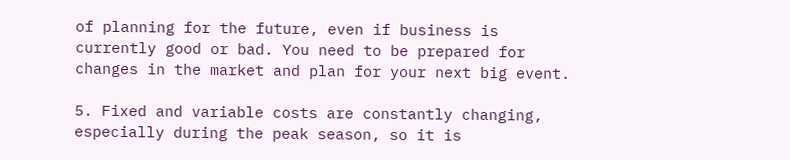of planning for the future, even if business is currently good or bad. You need to be prepared for changes in the market and plan for your next big event.

5. Fixed and variable costs are constantly changing, especially during the peak season, so it is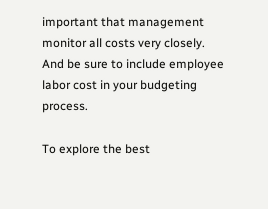important that management monitor all costs very closely. And be sure to include employee labor cost in your budgeting process.

To explore the best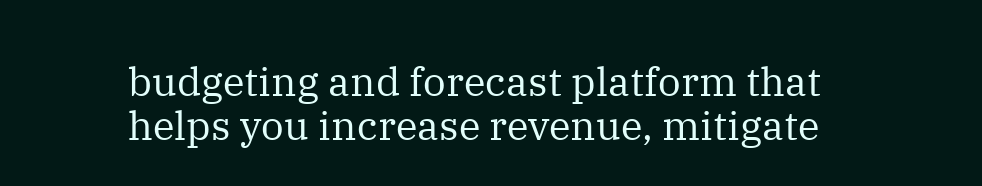budgeting and forecast platform that helps you increase revenue, mitigate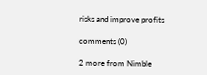risks and improve profits

comments (0)

2 more from Nimble